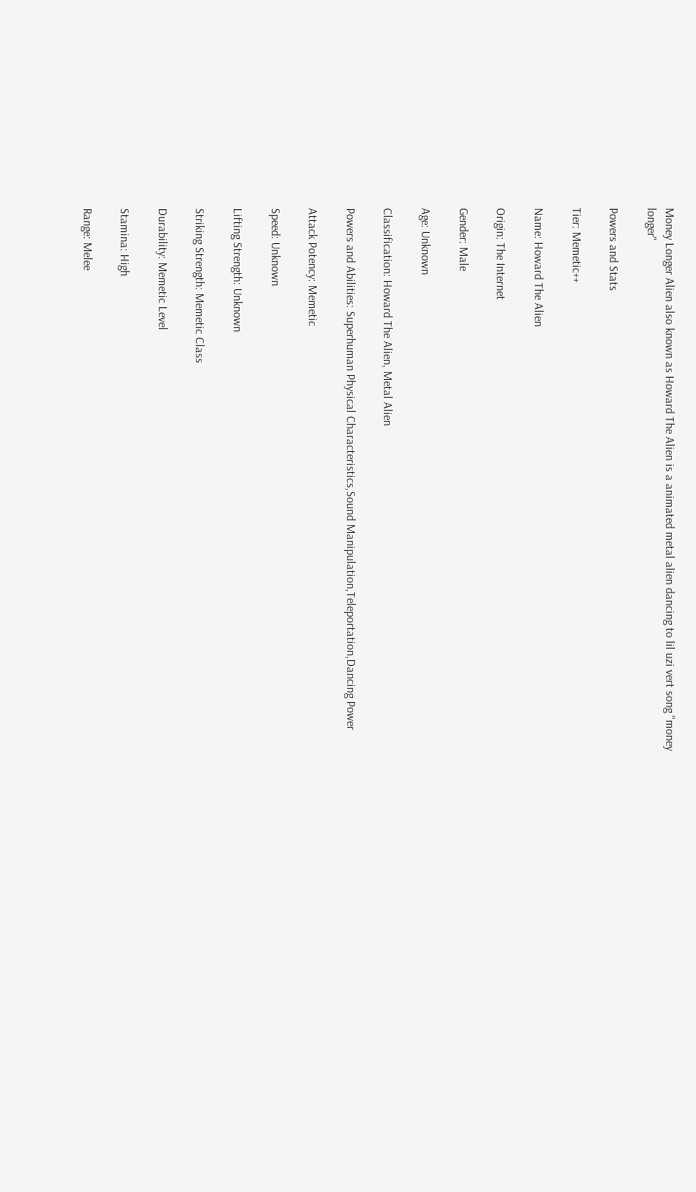Money Longer Alien also known as Howard The Alien is a animated metal alien dancing to lil uzi vert song "money longer"

Powers and Stats

Tier: Memetic++

Name: Howard The Alien

Origin: The Internet

Gender: Male

Age: Unknown

Classification: Howard The Alien, Metal Alien

Powers and Abilities: Superhuman Physical Characteristics,Sound Manipulation,Teleportation,Dancing Power

Attack Potency: Memetic

Speed: Unknown

Lifting Strength: Unknown

Striking Strength: Memetic Class

Durability: Memetic Level

Stamina: High

Range: Melee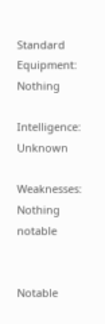Standard Equipment: Nothing

Intelligence: Unknown

Weaknesses: Nothing notable


Notable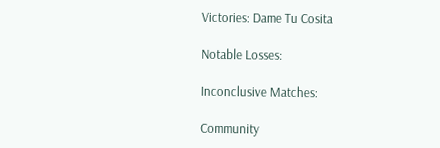Victories: Dame Tu Cosita

Notable Losses:

Inconclusive Matches:

Community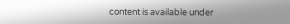content is available under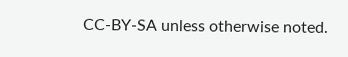CC-BY-SA unless otherwise noted.